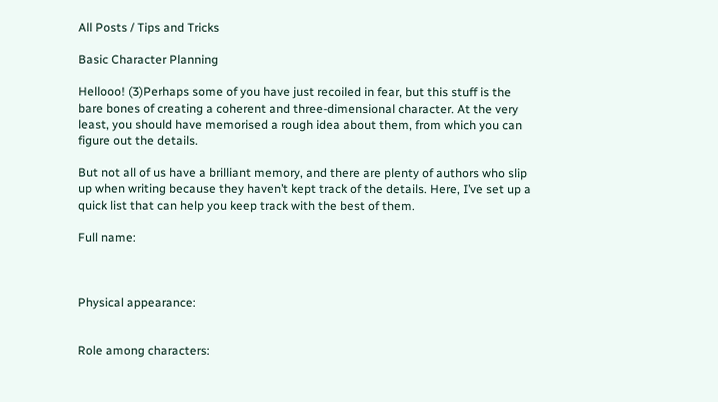All Posts / Tips and Tricks

Basic Character Planning

Hellooo! (3)Perhaps some of you have just recoiled in fear, but this stuff is the bare bones of creating a coherent and three-dimensional character. At the very least, you should have memorised a rough idea about them, from which you can figure out the details.

But not all of us have a brilliant memory, and there are plenty of authors who slip up when writing because they haven’t kept track of the details. Here, I’ve set up a quick list that can help you keep track with the best of them.

Full name:



Physical appearance:


Role among characters: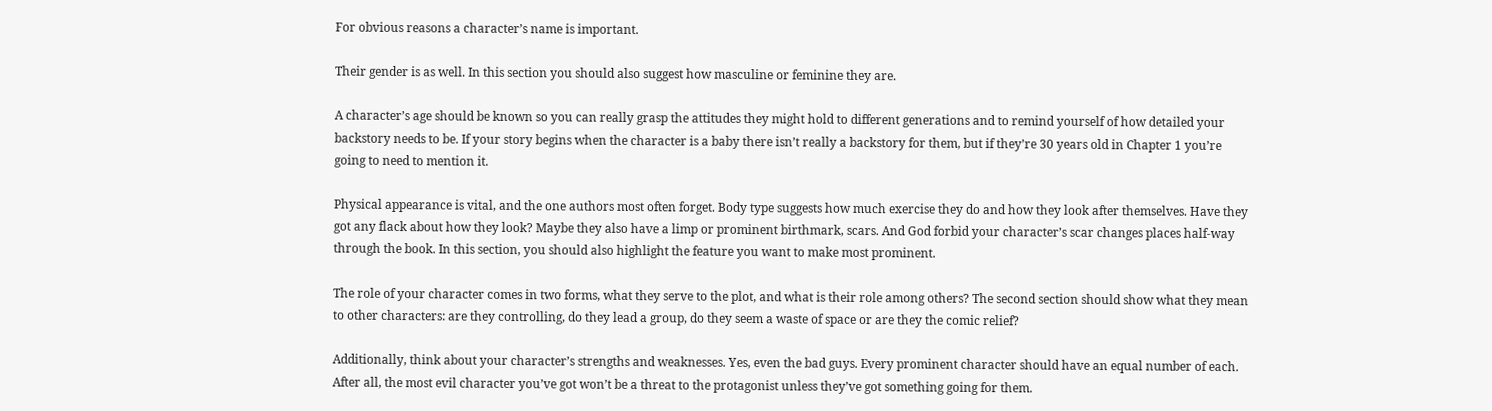For obvious reasons a character’s name is important.

Their gender is as well. In this section you should also suggest how masculine or feminine they are.

A character’s age should be known so you can really grasp the attitudes they might hold to different generations and to remind yourself of how detailed your backstory needs to be. If your story begins when the character is a baby there isn’t really a backstory for them, but if they’re 30 years old in Chapter 1 you’re going to need to mention it.

Physical appearance is vital, and the one authors most often forget. Body type suggests how much exercise they do and how they look after themselves. Have they got any flack about how they look? Maybe they also have a limp or prominent birthmark, scars. And God forbid your character’s scar changes places half-way through the book. In this section, you should also highlight the feature you want to make most prominent.

The role of your character comes in two forms, what they serve to the plot, and what is their role among others? The second section should show what they mean to other characters: are they controlling, do they lead a group, do they seem a waste of space or are they the comic relief?

Additionally, think about your character’s strengths and weaknesses. Yes, even the bad guys. Every prominent character should have an equal number of each. After all, the most evil character you’ve got won’t be a threat to the protagonist unless they’ve got something going for them.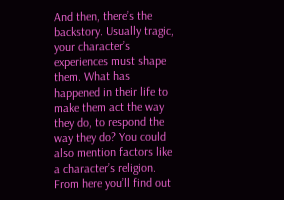And then, there’s the backstory. Usually tragic, your character’s experiences must shape them. What has happened in their life to make them act the way they do, to respond the way they do? You could also mention factors like a character’s religion. From here you’ll find out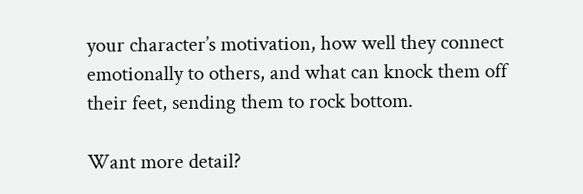your character’s motivation, how well they connect emotionally to others, and what can knock them off their feet, sending them to rock bottom.

Want more detail?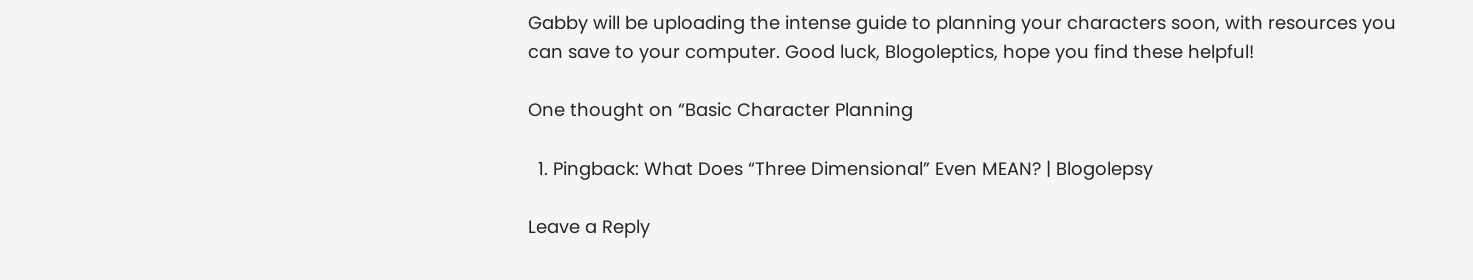Gabby will be uploading the intense guide to planning your characters soon, with resources you can save to your computer. Good luck, Blogoleptics, hope you find these helpful!

One thought on “Basic Character Planning

  1. Pingback: What Does “Three Dimensional” Even MEAN? | Blogolepsy

Leave a Reply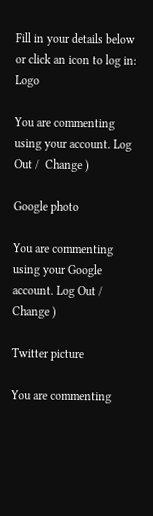Fill in your details below or click an icon to log in: Logo

You are commenting using your account. Log Out /  Change )

Google photo

You are commenting using your Google account. Log Out /  Change )

Twitter picture

You are commenting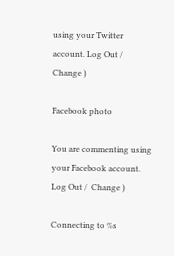using your Twitter account. Log Out /  Change )

Facebook photo

You are commenting using your Facebook account. Log Out /  Change )

Connecting to %s